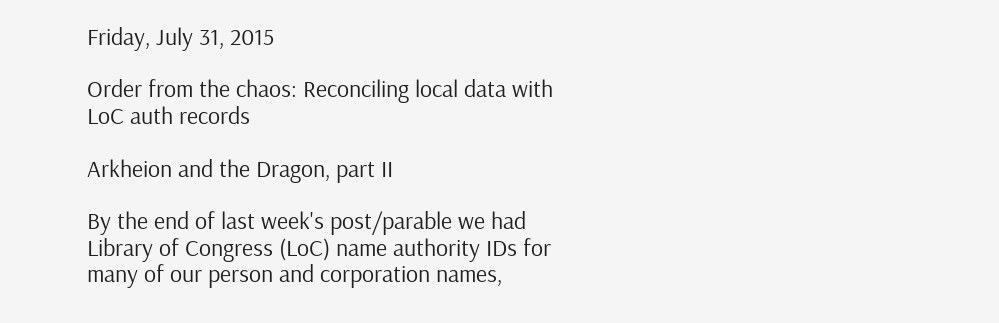Friday, July 31, 2015

Order from the chaos: Reconciling local data with LoC auth records

Arkheion and the Dragon, part II

By the end of last week's post/parable we had Library of Congress (LoC) name authority IDs for many of our person and corporation names,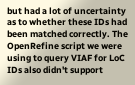but had a lot of uncertainty as to whether these IDs had been matched correctly. The OpenRefine script we were using to query VIAF for LoC IDs also didn't support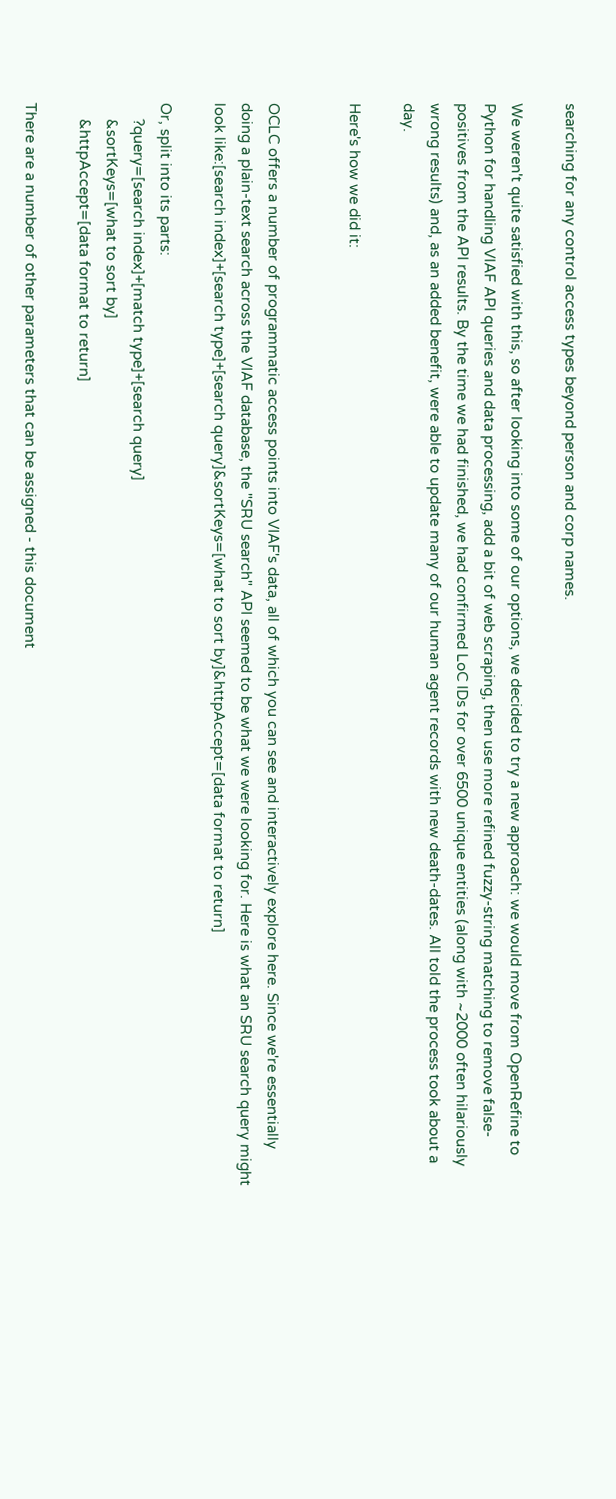searching for any control access types beyond person and corp names.

We weren't quite satisfied with this, so after looking into some of our options, we decided to try a new approach: we would move from OpenRefine to Python for handling VIAF API queries and data processing, add a bit of web scraping, then use more refined fuzzy-string matching to remove false-positives from the API results. By the time we had finished, we had confirmed LoC IDs for over 6500 unique entities (along with ~2000 often hilariously wrong results) and, as an added benefit, were able to update many of our human agent records with new death-dates. All told the process took about a day.

Here's how we did it:


OCLC offers a number of programmatic access points into VIAF's data, all of which you can see and interactively explore here. Since we're essentially doing a plain-text search across the VIAF database, the "SRU search" API seemed to be what we were looking for. Here is what an SRU search query might look like:[search index]+[search type]+[search query]&sortKeys=[what to sort by]&httpAccept=[data format to return]

Or, split into its parts:
    ?query=[search index]+[match type]+[search query]
    &sortKeys=[what to sort by]
    &httpAccept=[data format to return]

There are a number of other parameters that can be assigned - this document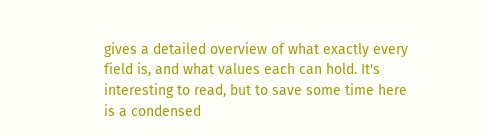gives a detailed overview of what exactly every field is, and what values each can hold. It's interesting to read, but to save some time here is a condensed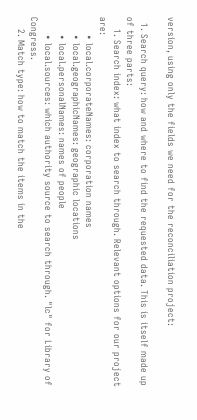version, using only the fields we need for the reconciliation project:

  1. Search query: how and where to find the requested data. This is itself made up of three parts:
    1. Search index: what index to search through. Relevant options for our project are:
      • local.corporateNames: corporation names
      • local.geographicNames: geographic locations
      • local.personalNames: names of people
      • local.sources: which authority source to search through. "lc" for Library of Congress.
    2. Match type: how to match the items in the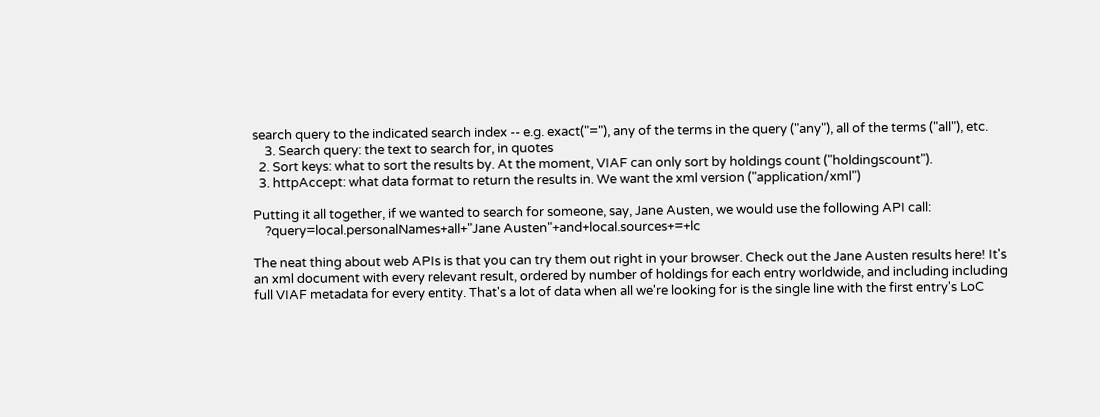search query to the indicated search index -- e.g. exact("="), any of the terms in the query ("any"), all of the terms ("all"), etc.
    3. Search query: the text to search for, in quotes
  2. Sort keys: what to sort the results by. At the moment, VIAF can only sort by holdings count ("holdingscount").
  3. httpAccept: what data format to return the results in. We want the xml version ("application/xml")

Putting it all together, if we wanted to search for someone, say, Jane Austen, we would use the following API call:
    ?query=local.personalNames+all+"Jane Austen"+and+local.sources+=+lc

The neat thing about web APIs is that you can try them out right in your browser. Check out the Jane Austen results here! It's an xml document with every relevant result, ordered by number of holdings for each entry worldwide, and including including full VIAF metadata for every entity. That's a lot of data when all we're looking for is the single line with the first entry's LoC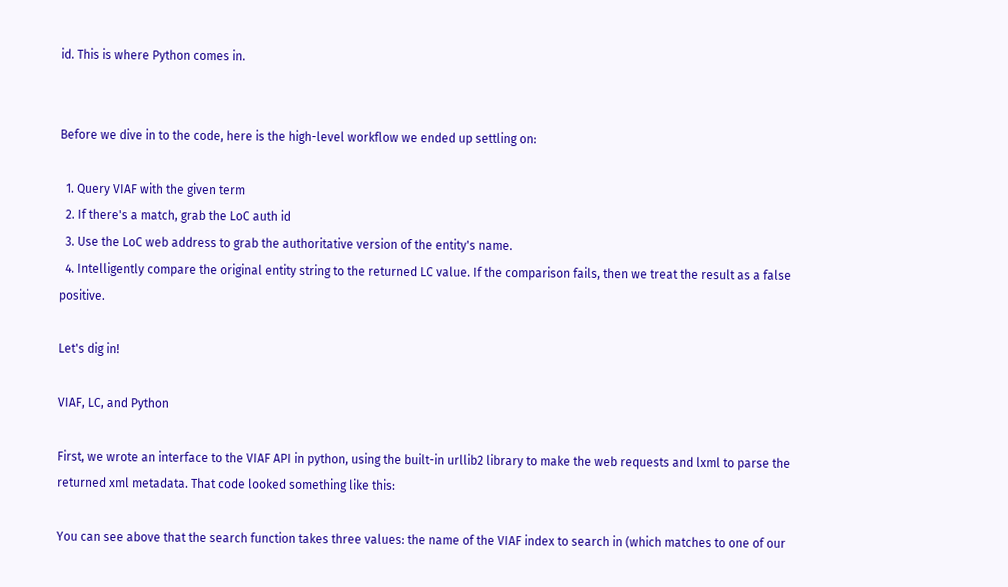id. This is where Python comes in.


Before we dive in to the code, here is the high-level workflow we ended up settling on:

  1. Query VIAF with the given term
  2. If there's a match, grab the LoC auth id
  3. Use the LoC web address to grab the authoritative version of the entity's name.
  4. Intelligently compare the original entity string to the returned LC value. If the comparison fails, then we treat the result as a false positive.

Let's dig in!

VIAF, LC, and Python

First, we wrote an interface to the VIAF API in python, using the built-in urllib2 library to make the web requests and lxml to parse the returned xml metadata. That code looked something like this:

You can see above that the search function takes three values: the name of the VIAF index to search in (which matches to one of our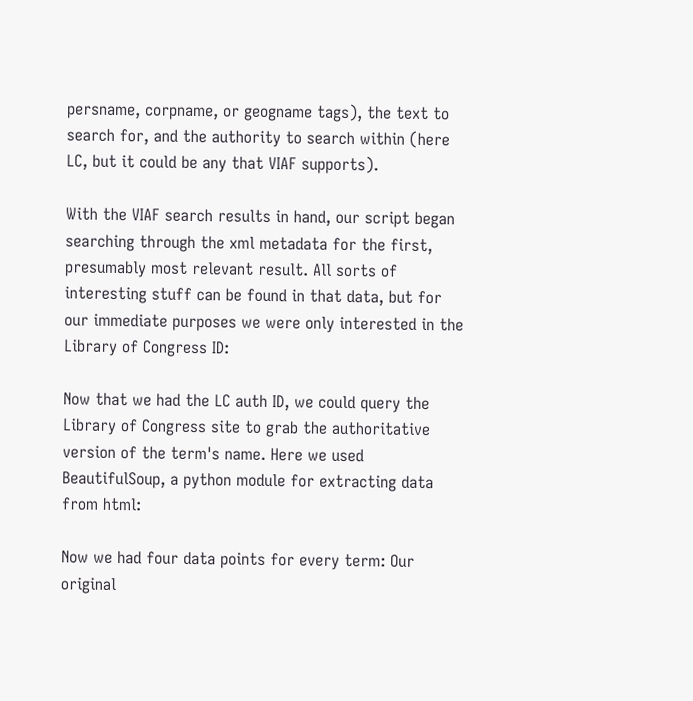persname, corpname, or geogname tags), the text to search for, and the authority to search within (here LC, but it could be any that VIAF supports).

With the VIAF search results in hand, our script began searching through the xml metadata for the first, presumably most relevant result. All sorts of interesting stuff can be found in that data, but for our immediate purposes we were only interested in the Library of Congress ID:

Now that we had the LC auth ID, we could query the Library of Congress site to grab the authoritative version of the term's name. Here we used BeautifulSoup, a python module for extracting data from html:

Now we had four data points for every term: Our original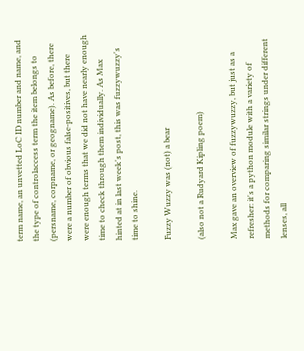term name, an unvetted LoC ID number and name, and the type of controlaccess term the item belongs to (persname, corpname, or geogname). As before, there were a number of obvious false-positives, but there were enough terms that we did not have nearly enough time to check through them individually. As Max hinted at in last week's post, this was fuzzywuzzy's time to shine.

Fuzzy Wuzzy was (not) a bear

(also not a Rudyard Kipling poem)

Max gave an overview of fuzzywuzzy, but just as a refresher: it's a python module with a variety of methods for comparing similar strings under different lenses, all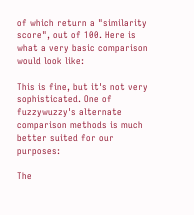of which return a "similarity score", out of 100. Here is what a very basic comparison would look like:

This is fine, but it's not very sophisticated. One of fuzzywuzzy's alternate comparison methods is much better suited for our purposes:

The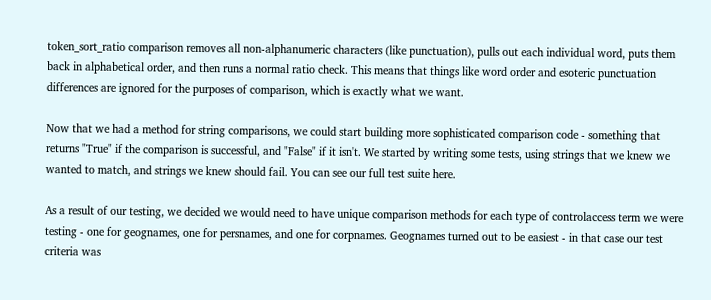token_sort_ratio comparison removes all non-alphanumeric characters (like punctuation), pulls out each individual word, puts them back in alphabetical order, and then runs a normal ratio check. This means that things like word order and esoteric punctuation differences are ignored for the purposes of comparison, which is exactly what we want.

Now that we had a method for string comparisons, we could start building more sophisticated comparison code - something that returns "True" if the comparison is successful, and "False" if it isn't. We started by writing some tests, using strings that we knew we wanted to match, and strings we knew should fail. You can see our full test suite here.

As a result of our testing, we decided we would need to have unique comparison methods for each type of controlaccess term we were testing - one for geognames, one for persnames, and one for corpnames. Geognames turned out to be easiest - in that case our test criteria was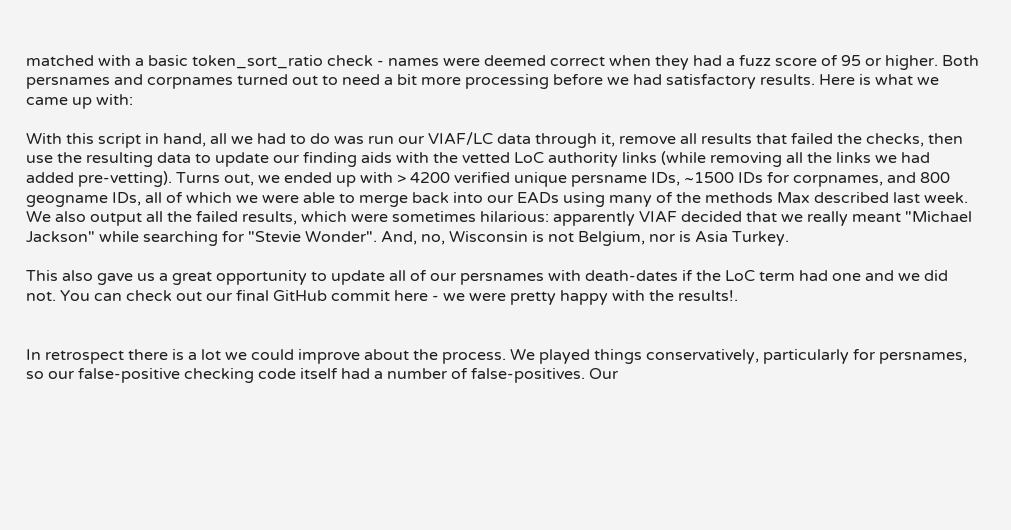matched with a basic token_sort_ratio check - names were deemed correct when they had a fuzz score of 95 or higher. Both persnames and corpnames turned out to need a bit more processing before we had satisfactory results. Here is what we came up with:

With this script in hand, all we had to do was run our VIAF/LC data through it, remove all results that failed the checks, then use the resulting data to update our finding aids with the vetted LoC authority links (while removing all the links we had added pre-vetting). Turns out, we ended up with > 4200 verified unique persname IDs, ~1500 IDs for corpnames, and 800 geogname IDs, all of which we were able to merge back into our EADs using many of the methods Max described last week. We also output all the failed results, which were sometimes hilarious: apparently VIAF decided that we really meant "Michael Jackson" while searching for "Stevie Wonder". And, no, Wisconsin is not Belgium, nor is Asia Turkey.

This also gave us a great opportunity to update all of our persnames with death-dates if the LoC term had one and we did not. You can check out our final GitHub commit here - we were pretty happy with the results!.


In retrospect there is a lot we could improve about the process. We played things conservatively, particularly for persnames, so our false-positive checking code itself had a number of false-positives. Our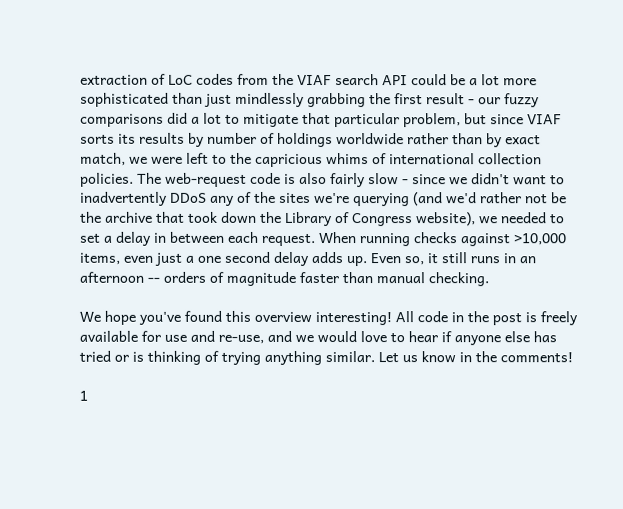extraction of LoC codes from the VIAF search API could be a lot more sophisticated than just mindlessly grabbing the first result - our fuzzy comparisons did a lot to mitigate that particular problem, but since VIAF sorts its results by number of holdings worldwide rather than by exact match, we were left to the capricious whims of international collection policies. The web-request code is also fairly slow - since we didn't want to inadvertently DDoS any of the sites we're querying (and we'd rather not be the archive that took down the Library of Congress website), we needed to set a delay in between each request. When running checks against >10,000 items, even just a one second delay adds up. Even so, it still runs in an afternoon -- orders of magnitude faster than manual checking.

We hope you've found this overview interesting! All code in the post is freely available for use and re-use, and we would love to hear if anyone else has tried or is thinking of trying anything similar. Let us know in the comments!

1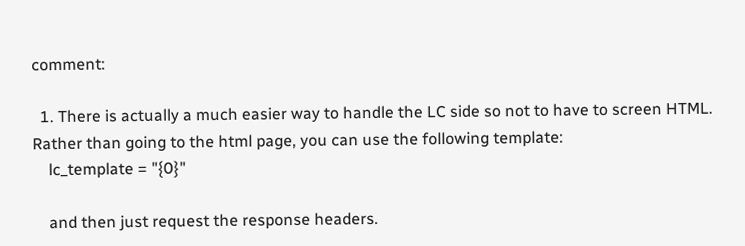comment:

  1. There is actually a much easier way to handle the LC side so not to have to screen HTML. Rather than going to the html page, you can use the following template:
    lc_template = "{0}"

    and then just request the response headers.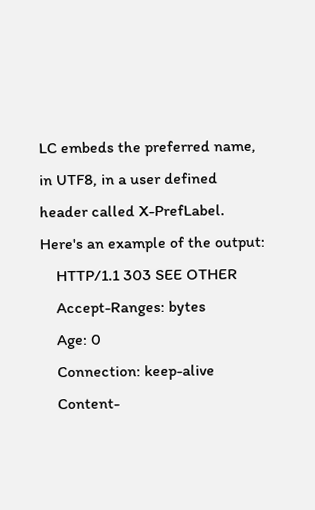LC embeds the preferred name, in UTF8, in a user defined header called X-PrefLabel. Here's an example of the output:
    HTTP/1.1 303 SEE OTHER
    Accept-Ranges: bytes
    Age: 0
    Connection: keep-alive
    Content-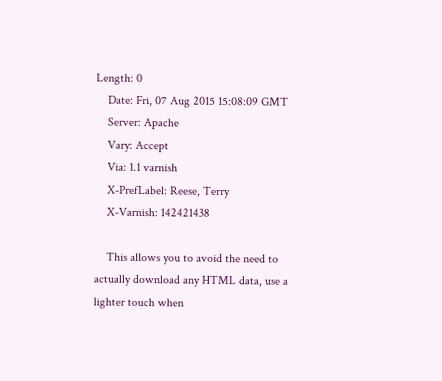Length: 0
    Date: Fri, 07 Aug 2015 15:08:09 GMT
    Server: Apache
    Vary: Accept
    Via: 1.1 varnish
    X-PrefLabel: Reese, Terry
    X-Varnish: 142421438

    This allows you to avoid the need to actually download any HTML data, use a lighter touch when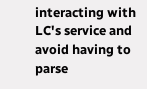interacting with LC's service and avoid having to parse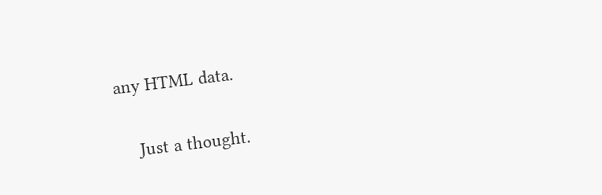any HTML data.

    Just a thought.